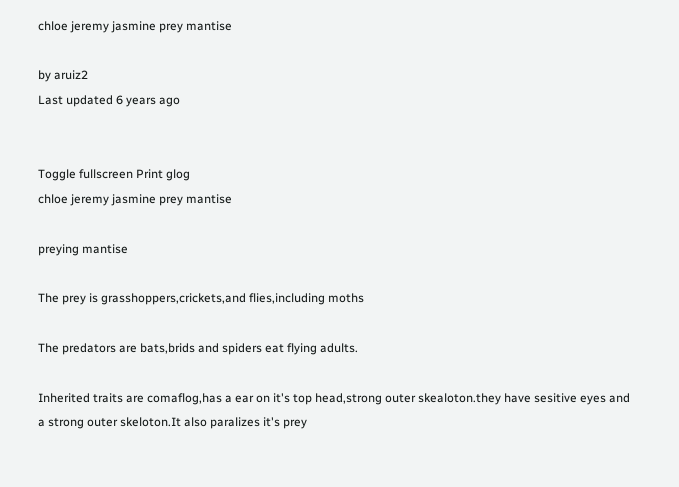chloe jeremy jasmine prey mantise

by aruiz2
Last updated 6 years ago


Toggle fullscreen Print glog
chloe jeremy jasmine prey mantise

preying mantise

The prey is grasshoppers,crickets,and flies,including moths

The predators are bats,brids and spiders eat flying adults.

Inherited traits are comaflog,has a ear on it's top head,strong outer skealoton.they have sesitive eyes and a strong outer skeloton.It also paralizes it's prey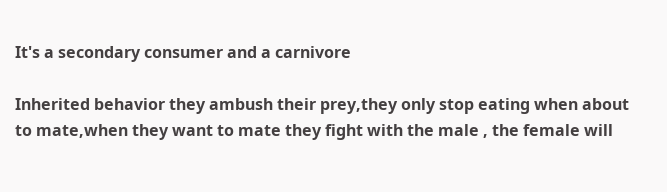It's a secondary consumer and a carnivore

Inherited behavior they ambush their prey,they only stop eating when about to mate,when they want to mate they fight with the male , the female will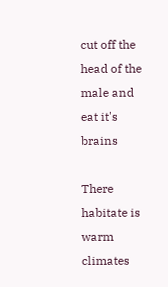cut off the head of the male and eat it's brains

There habitate is warm climates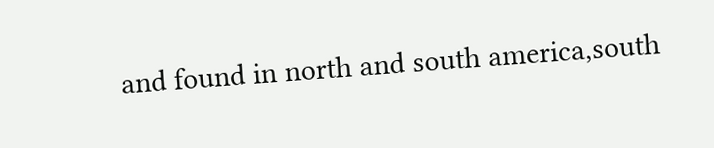and found in north and south america,south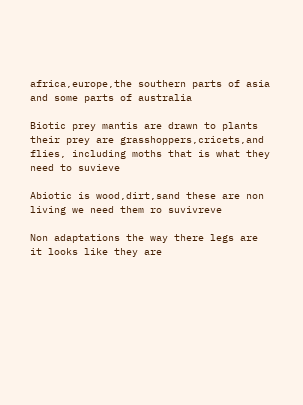africa,europe,the southern parts of asia and some parts of australia

Biotic prey mantis are drawn to plants their prey are grasshoppers,cricets,and flies, including moths that is what they need to suvieve

Abiotic is wood,dirt,sand these are non living we need them ro suvivreve

Non adaptations the way there legs are it looks like they are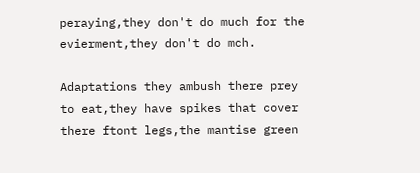peraying,they don't do much for the evierment,they don't do mch.

Adaptations they ambush there prey to eat,they have spikes that cover there ftont legs,the mantise green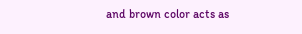and brown color acts as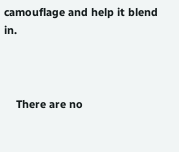camouflage and help it blend in.



    There are no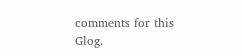comments for this Glog.